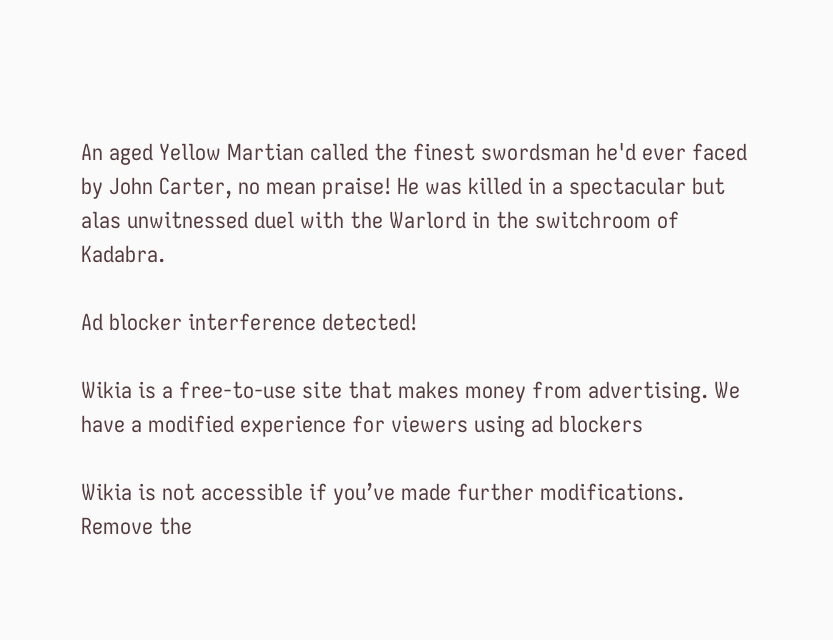An aged Yellow Martian called the finest swordsman he'd ever faced by John Carter, no mean praise! He was killed in a spectacular but alas unwitnessed duel with the Warlord in the switchroom of Kadabra.

Ad blocker interference detected!

Wikia is a free-to-use site that makes money from advertising. We have a modified experience for viewers using ad blockers

Wikia is not accessible if you’ve made further modifications. Remove the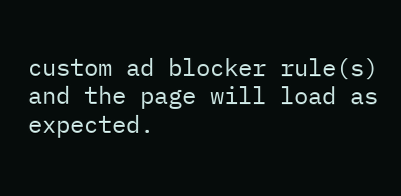custom ad blocker rule(s) and the page will load as expected.